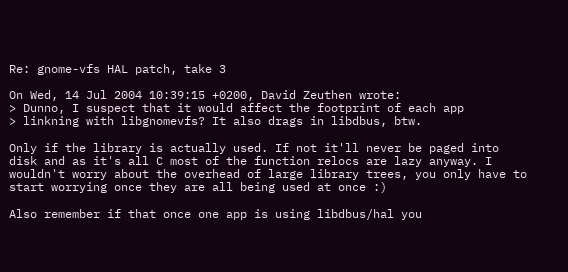Re: gnome-vfs HAL patch, take 3

On Wed, 14 Jul 2004 10:39:15 +0200, David Zeuthen wrote:
> Dunno, I suspect that it would affect the footprint of each app
> linkning with libgnomevfs? It also drags in libdbus, btw.

Only if the library is actually used. If not it'll never be paged into
disk and as it's all C most of the function relocs are lazy anyway. I
wouldn't worry about the overhead of large library trees, you only have to
start worrying once they are all being used at once :)

Also remember if that once one app is using libdbus/hal you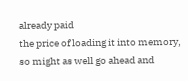already paid
the price of loading it into memory, so might as well go ahead and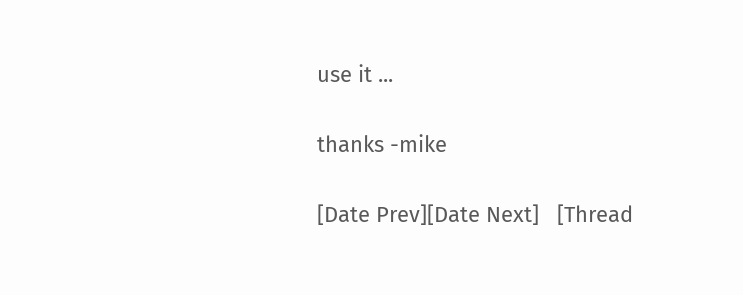use it ...

thanks -mike

[Date Prev][Date Next]   [Thread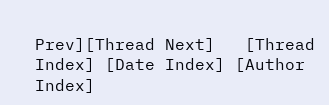Prev][Thread Next]   [Thread Index] [Date Index] [Author Index]